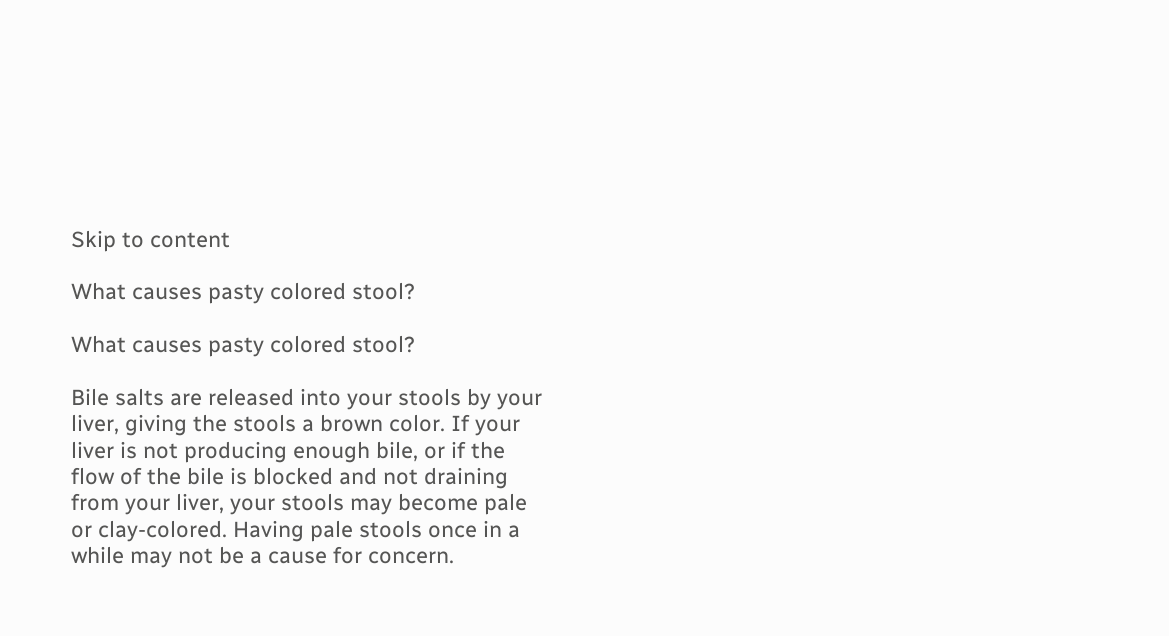Skip to content

What causes pasty colored stool?

What causes pasty colored stool?

Bile salts are released into your stools by your liver, giving the stools a brown color. If your liver is not producing enough bile, or if the flow of the bile is blocked and not draining from your liver, your stools may become pale or clay-colored. Having pale stools once in a while may not be a cause for concern.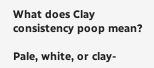What does Clay consistency poop mean?

Pale, white, or clay-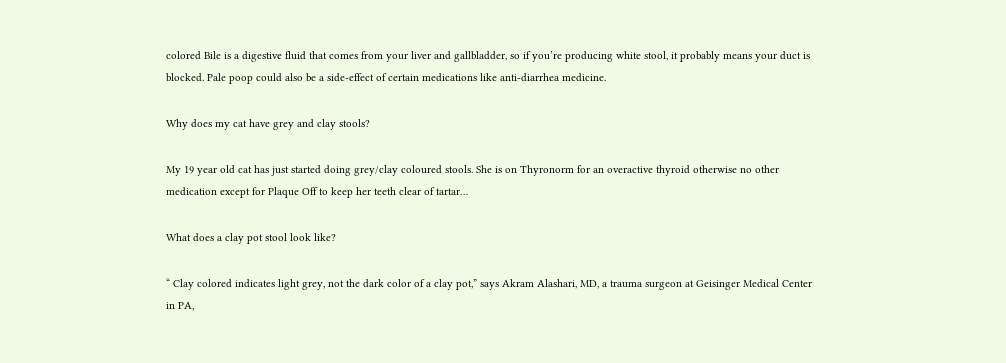colored Bile is a digestive fluid that comes from your liver and gallbladder, so if you’re producing white stool, it probably means your duct is blocked. Pale poop could also be a side-effect of certain medications like anti-diarrhea medicine.

Why does my cat have grey and clay stools?

My 19 year old cat has just started doing grey/clay coloured stools. She is on Thyronorm for an overactive thyroid otherwise no other medication except for Plaque Off to keep her teeth clear of tartar…

What does a clay pot stool look like?

“ Clay colored indicates light grey, not the dark color of a clay pot,” says Akram Alashari, MD, a trauma surgeon at Geisinger Medical Center in PA,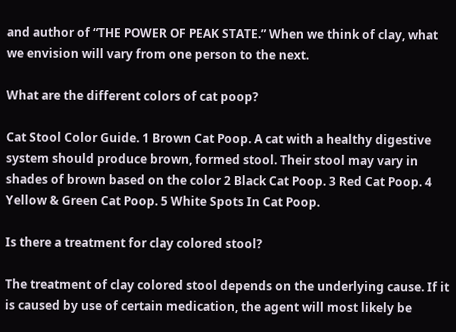and author of “THE POWER OF PEAK STATE.” When we think of clay, what we envision will vary from one person to the next.

What are the different colors of cat poop?

Cat Stool Color Guide. 1 Brown Cat Poop. A cat with a healthy digestive system should produce brown, formed stool. Their stool may vary in shades of brown based on the color 2 Black Cat Poop. 3 Red Cat Poop. 4 Yellow & Green Cat Poop. 5 White Spots In Cat Poop.

Is there a treatment for clay colored stool?

The treatment of clay colored stool depends on the underlying cause. If it is caused by use of certain medication, the agent will most likely be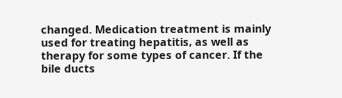changed. Medication treatment is mainly used for treating hepatitis, as well as therapy for some types of cancer. If the bile ducts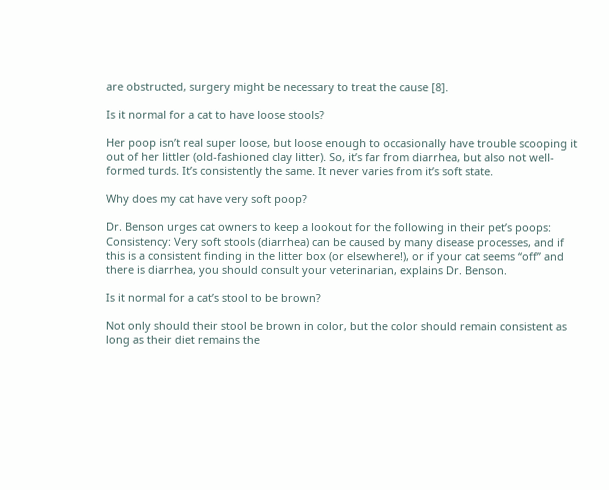are obstructed, surgery might be necessary to treat the cause [8].

Is it normal for a cat to have loose stools?

Her poop isn’t real super loose, but loose enough to occasionally have trouble scooping it out of her littler (old-fashioned clay litter). So, it’s far from diarrhea, but also not well-formed turds. It’s consistently the same. It never varies from it’s soft state.

Why does my cat have very soft poop?

Dr. Benson urges cat owners to keep a lookout for the following in their pet’s poops: Consistency: Very soft stools (diarrhea) can be caused by many disease processes, and if this is a consistent finding in the litter box (or elsewhere!), or if your cat seems “off” and there is diarrhea, you should consult your veterinarian, explains Dr. Benson.

Is it normal for a cat’s stool to be brown?

Not only should their stool be brown in color, but the color should remain consistent as long as their diet remains the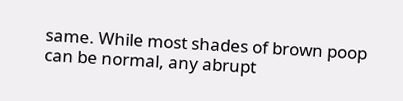same. While most shades of brown poop can be normal, any abrupt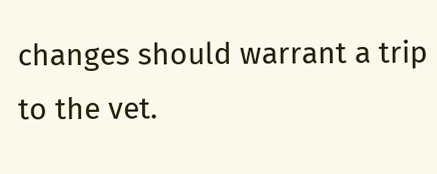changes should warrant a trip to the vet.